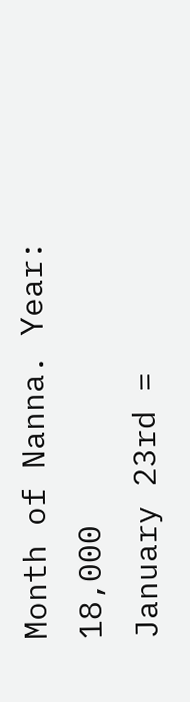Month of Nanna. Year: 18,000
January 23rd =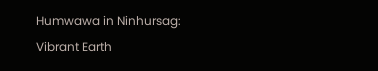Humwawa in Ninhursag: Vibrant Earth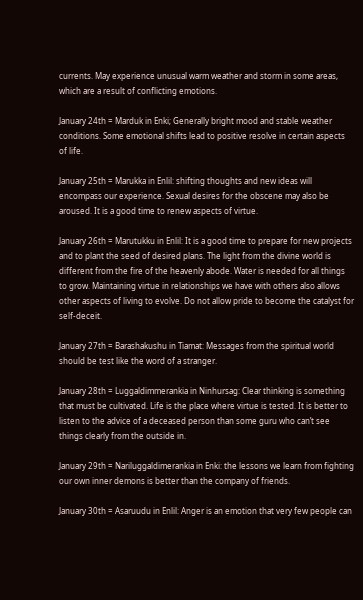currents. May experience unusual warm weather and storm in some areas, which are a result of conflicting emotions.

January 24th = Marduk in Enki; Generally bright mood and stable weather conditions. Some emotional shifts lead to positive resolve in certain aspects of life.

January 25th = Marukka in Enlil: shifting thoughts and new ideas will encompass our experience. Sexual desires for the obscene may also be aroused. It is a good time to renew aspects of virtue.

January 26th = Marutukku in Enlil: It is a good time to prepare for new projects and to plant the seed of desired plans. The light from the divine world is different from the fire of the heavenly abode. Water is needed for all things to grow. Maintaining virtue in relationships we have with others also allows other aspects of living to evolve. Do not allow pride to become the catalyst for self-deceit.

January 27th = Barashakushu in Tiamat: Messages from the spiritual world should be test like the word of a stranger.

January 28th = Luggaldimmerankia in Ninhursag: Clear thinking is something that must be cultivated. Life is the place where virtue is tested. It is better to listen to the advice of a deceased person than some guru who can’t see things clearly from the outside in.

January 29th = Nariluggaldimerankia in Enki: the lessons we learn from fighting our own inner demons is better than the company of friends.

January 30th = Asaruudu in Enlil: Anger is an emotion that very few people can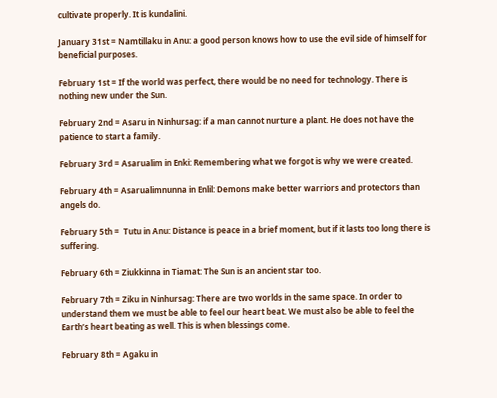cultivate properly. It is kundalini.

January 31st = Namtillaku in Anu: a good person knows how to use the evil side of himself for beneficial purposes.

February 1st = If the world was perfect, there would be no need for technology. There is nothing new under the Sun.

February 2nd = Asaru in Ninhursag: if a man cannot nurture a plant. He does not have the patience to start a family.

February 3rd = Asarualim in Enki: Remembering what we forgot is why we were created.

February 4th = Asarualimnunna in Enlil: Demons make better warriors and protectors than angels do.

February 5th =  Tutu in Anu: Distance is peace in a brief moment, but if it lasts too long there is suffering.

February 6th = Ziukkinna in Tiamat: The Sun is an ancient star too.

February 7th = Ziku in Ninhursag: There are two worlds in the same space. In order to understand them we must be able to feel our heart beat. We must also be able to feel the Earth’s heart beating as well. This is when blessings come.

February 8th = Agaku in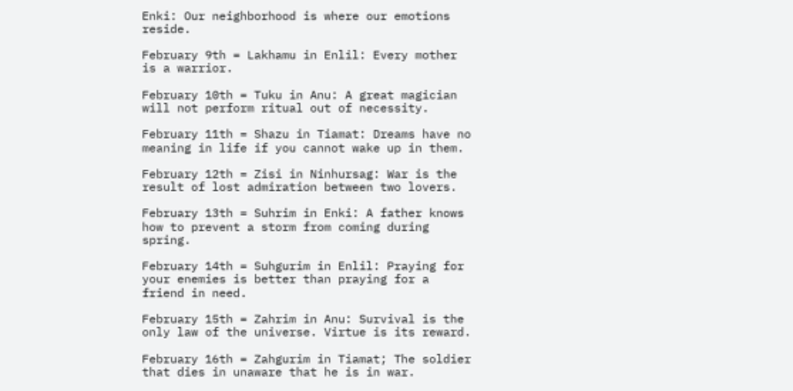Enki: Our neighborhood is where our emotions reside.

February 9th = Lakhamu in Enlil: Every mother is a warrior.

February 10th = Tuku in Anu: A great magician will not perform ritual out of necessity.

February 11th = Shazu in Tiamat: Dreams have no meaning in life if you cannot wake up in them.

February 12th = Zisi in Ninhursag: War is the result of lost admiration between two lovers.

February 13th = Suhrim in Enki: A father knows how to prevent a storm from coming during spring.

February 14th = Suhgurim in Enlil: Praying for your enemies is better than praying for a friend in need.

February 15th = Zahrim in Anu: Survival is the only law of the universe. Virtue is its reward.

February 16th = Zahgurim in Tiamat; The soldier that dies in unaware that he is in war.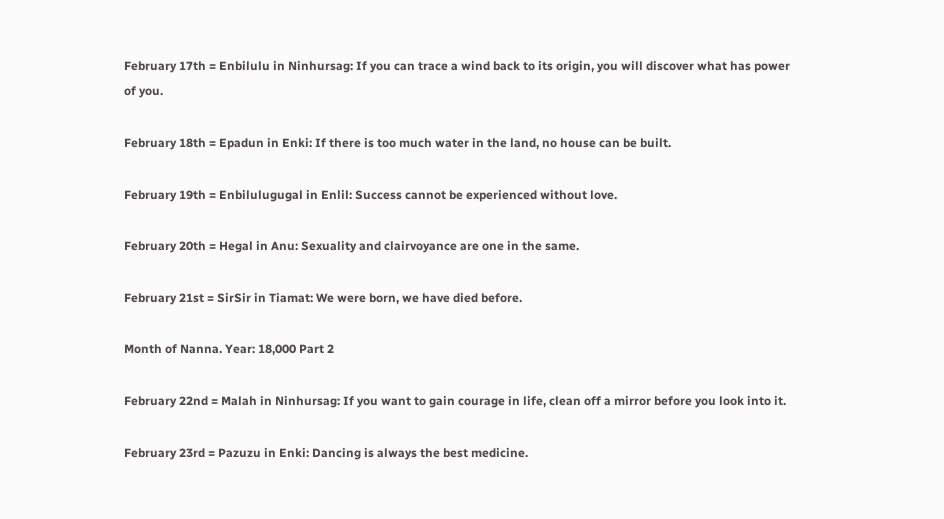February 17th = Enbilulu in Ninhursag: If you can trace a wind back to its origin, you will discover what has power of you.

February 18th = Epadun in Enki: If there is too much water in the land, no house can be built.

February 19th = Enbilulugugal in Enlil: Success cannot be experienced without love.

February 20th = Hegal in Anu: Sexuality and clairvoyance are one in the same.

February 21st = SirSir in Tiamat: We were born, we have died before.

Month of Nanna. Year: 18,000 Part 2

February 22nd = Malah in Ninhursag: If you want to gain courage in life, clean off a mirror before you look into it.

February 23rd = Pazuzu in Enki: Dancing is always the best medicine.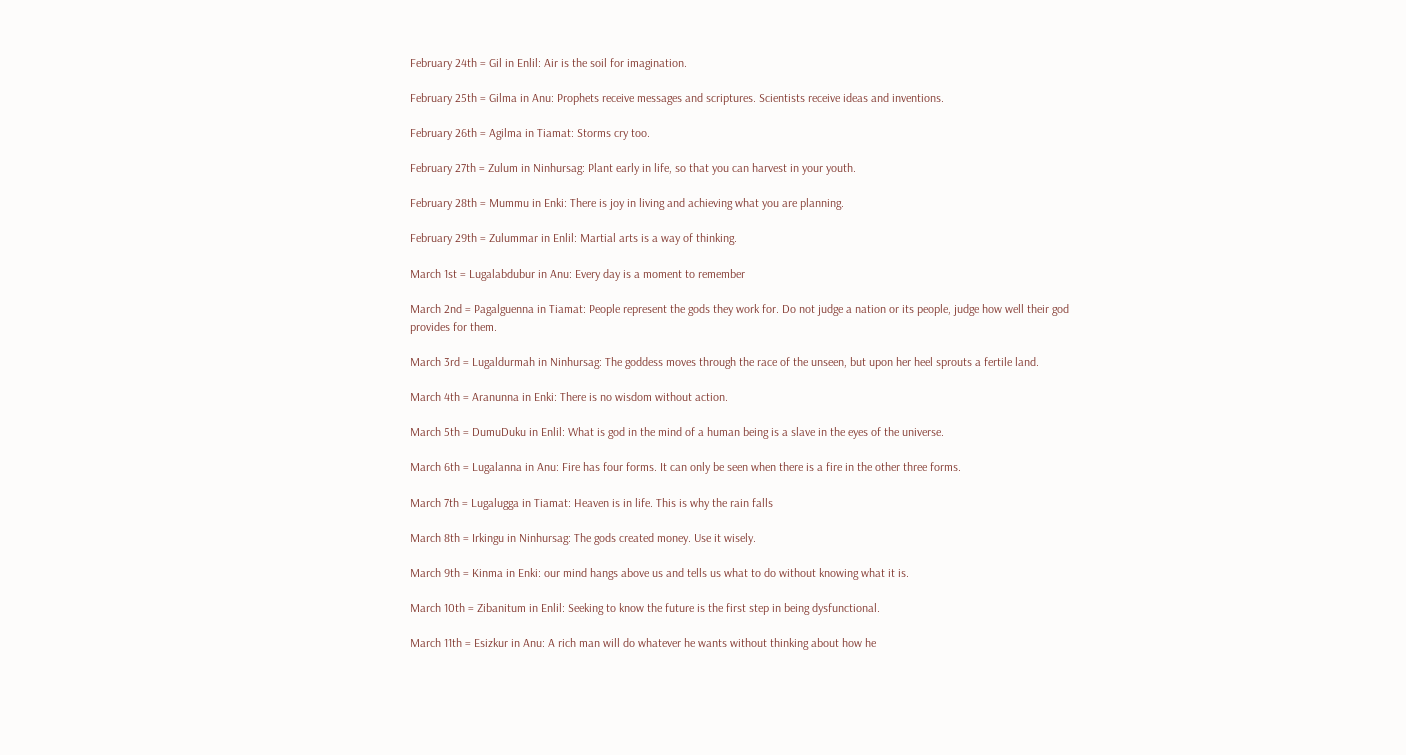February 24th = Gil in Enlil: Air is the soil for imagination.

February 25th = Gilma in Anu: Prophets receive messages and scriptures. Scientists receive ideas and inventions.

February 26th = Agilma in Tiamat: Storms cry too.

February 27th = Zulum in Ninhursag: Plant early in life, so that you can harvest in your youth.

February 28th = Mummu in Enki: There is joy in living and achieving what you are planning.

February 29th = Zulummar in Enlil: Martial arts is a way of thinking.

March 1st = Lugalabdubur in Anu: Every day is a moment to remember

March 2nd = Pagalguenna in Tiamat: People represent the gods they work for. Do not judge a nation or its people, judge how well their god provides for them.

March 3rd = Lugaldurmah in Ninhursag: The goddess moves through the race of the unseen, but upon her heel sprouts a fertile land.

March 4th = Aranunna in Enki: There is no wisdom without action.

March 5th = DumuDuku in Enlil: What is god in the mind of a human being is a slave in the eyes of the universe.

March 6th = Lugalanna in Anu: Fire has four forms. It can only be seen when there is a fire in the other three forms.

March 7th = Lugalugga in Tiamat: Heaven is in life. This is why the rain falls

March 8th = Irkingu in Ninhursag: The gods created money. Use it wisely.

March 9th = Kinma in Enki: our mind hangs above us and tells us what to do without knowing what it is.

March 10th = Zibanitum in Enlil: Seeking to know the future is the first step in being dysfunctional.

March 11th = Esizkur in Anu: A rich man will do whatever he wants without thinking about how he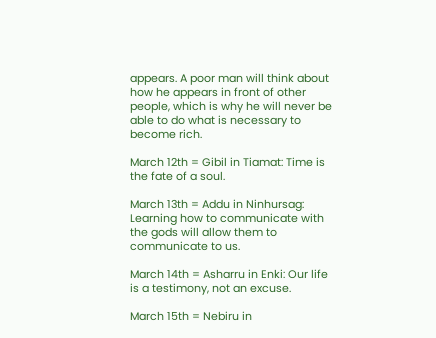appears. A poor man will think about how he appears in front of other people, which is why he will never be able to do what is necessary to become rich.

March 12th = Gibil in Tiamat: Time is the fate of a soul.

March 13th = Addu in Ninhursag: Learning how to communicate with the gods will allow them to communicate to us.

March 14th = Asharru in Enki: Our life is a testimony, not an excuse.

March 15th = Nebiru in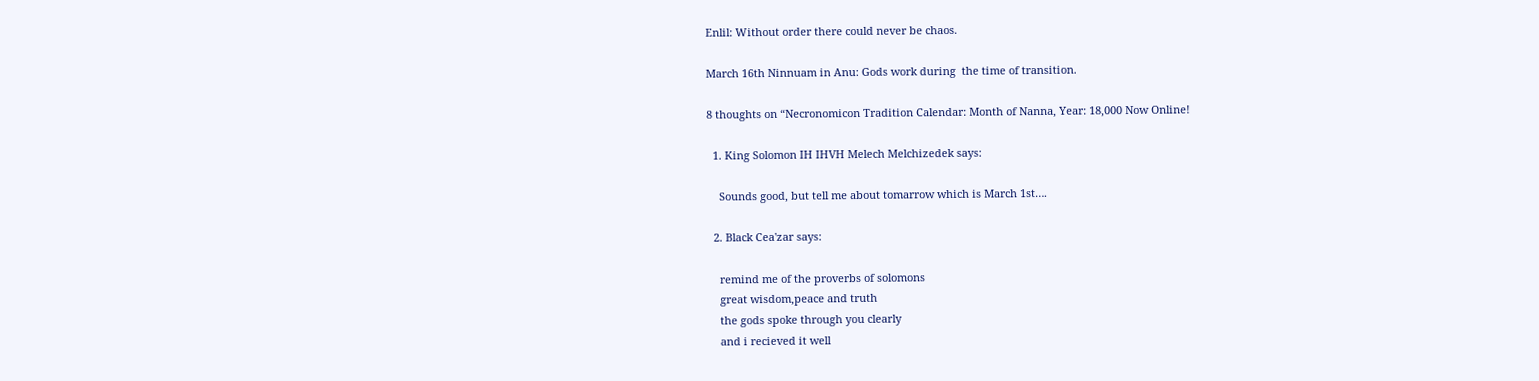Enlil: Without order there could never be chaos.

March 16th Ninnuam in Anu: Gods work during  the time of transition.

8 thoughts on “Necronomicon Tradition Calendar: Month of Nanna, Year: 18,000 Now Online!

  1. King Solomon IH IHVH Melech Melchizedek says:

    Sounds good, but tell me about tomarrow which is March 1st….

  2. Black Cea'zar says:

    remind me of the proverbs of solomons
    great wisdom,peace and truth
    the gods spoke through you clearly
    and i recieved it well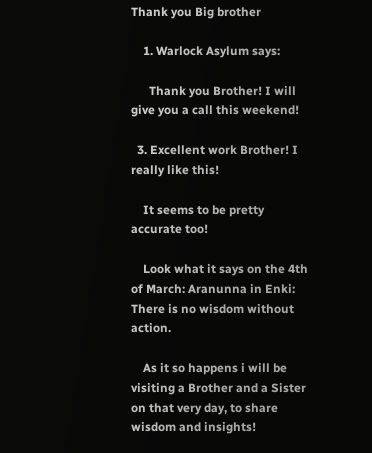Thank you Big brother

    1. Warlock Asylum says:

      Thank you Brother! I will give you a call this weekend!

  3. Excellent work Brother! I really like this!

    It seems to be pretty accurate too!

    Look what it says on the 4th of March: Aranunna in Enki: There is no wisdom without action.

    As it so happens i will be visiting a Brother and a Sister on that very day, to share wisdom and insights!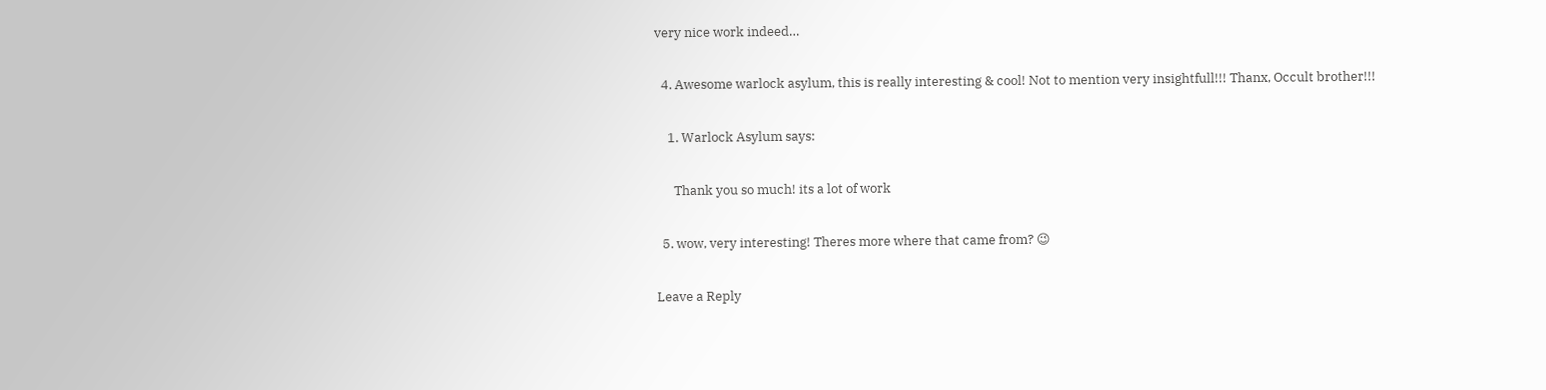very nice work indeed…

  4. Awesome warlock asylum, this is really interesting & cool! Not to mention very insightfull!!! Thanx, Occult brother!!!

    1. Warlock Asylum says:

      Thank you so much! its a lot of work

  5. wow, very interesting! Theres more where that came from? 😉

Leave a Reply